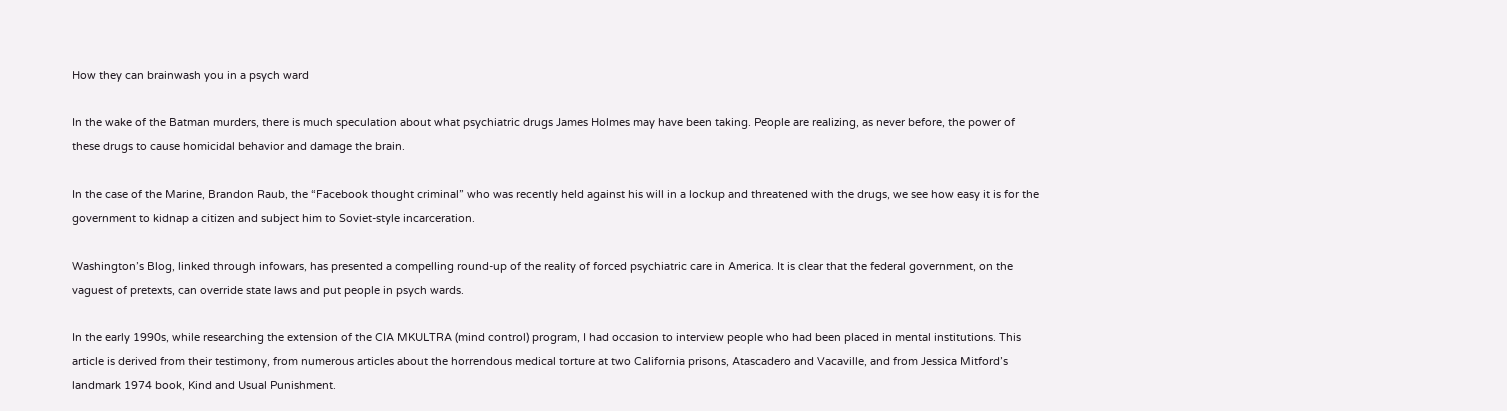How they can brainwash you in a psych ward

In the wake of the Batman murders, there is much speculation about what psychiatric drugs James Holmes may have been taking. People are realizing, as never before, the power of these drugs to cause homicidal behavior and damage the brain.

In the case of the Marine, Brandon Raub, the “Facebook thought criminal” who was recently held against his will in a lockup and threatened with the drugs, we see how easy it is for the government to kidnap a citizen and subject him to Soviet-style incarceration.

Washington’s Blog, linked through infowars, has presented a compelling round-up of the reality of forced psychiatric care in America. It is clear that the federal government, on the vaguest of pretexts, can override state laws and put people in psych wards.

In the early 1990s, while researching the extension of the CIA MKULTRA (mind control) program, I had occasion to interview people who had been placed in mental institutions. This article is derived from their testimony, from numerous articles about the horrendous medical torture at two California prisons, Atascadero and Vacaville, and from Jessica Mitford’s landmark 1974 book, Kind and Usual Punishment.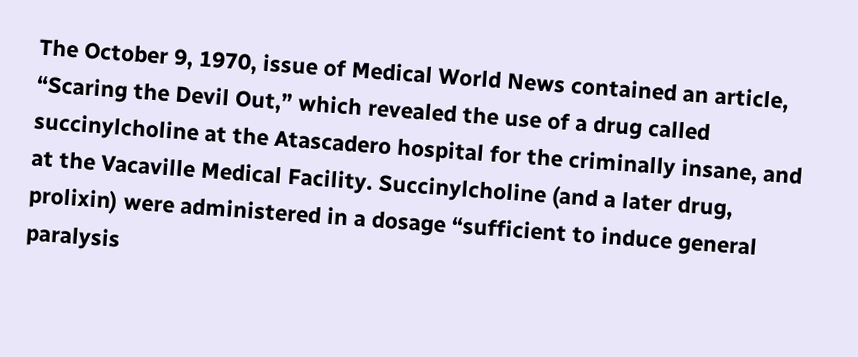The October 9, 1970, issue of Medical World News contained an article, “Scaring the Devil Out,” which revealed the use of a drug called succinylcholine at the Atascadero hospital for the criminally insane, and at the Vacaville Medical Facility. Succinylcholine (and a later drug, prolixin) were administered in a dosage “sufficient to induce general paralysis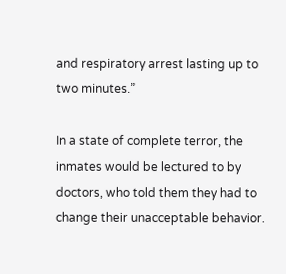and respiratory arrest lasting up to two minutes.”

In a state of complete terror, the inmates would be lectured to by doctors, who told them they had to change their unacceptable behavior.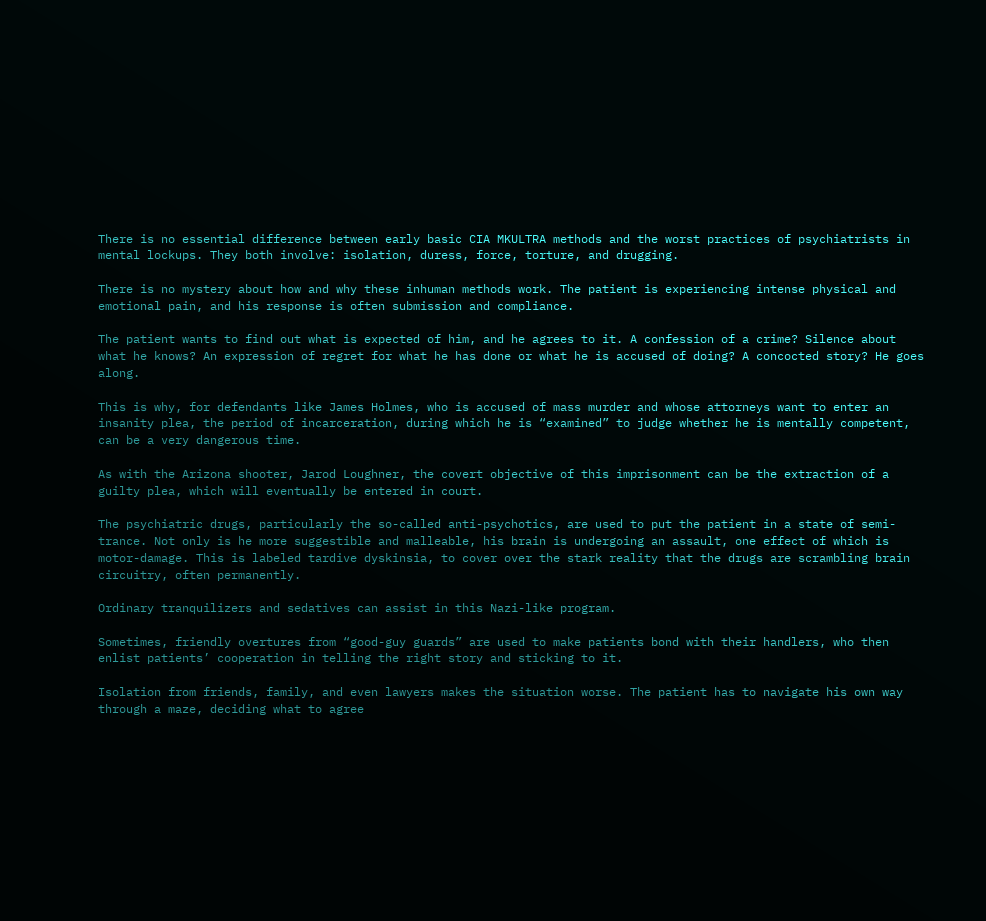There is no essential difference between early basic CIA MKULTRA methods and the worst practices of psychiatrists in mental lockups. They both involve: isolation, duress, force, torture, and drugging.

There is no mystery about how and why these inhuman methods work. The patient is experiencing intense physical and emotional pain, and his response is often submission and compliance.

The patient wants to find out what is expected of him, and he agrees to it. A confession of a crime? Silence about what he knows? An expression of regret for what he has done or what he is accused of doing? A concocted story? He goes along.

This is why, for defendants like James Holmes, who is accused of mass murder and whose attorneys want to enter an insanity plea, the period of incarceration, during which he is “examined” to judge whether he is mentally competent, can be a very dangerous time.

As with the Arizona shooter, Jarod Loughner, the covert objective of this imprisonment can be the extraction of a guilty plea, which will eventually be entered in court.

The psychiatric drugs, particularly the so-called anti-psychotics, are used to put the patient in a state of semi-trance. Not only is he more suggestible and malleable, his brain is undergoing an assault, one effect of which is motor-damage. This is labeled tardive dyskinsia, to cover over the stark reality that the drugs are scrambling brain circuitry, often permanently.

Ordinary tranquilizers and sedatives can assist in this Nazi-like program.

Sometimes, friendly overtures from “good-guy guards” are used to make patients bond with their handlers, who then enlist patients’ cooperation in telling the right story and sticking to it.

Isolation from friends, family, and even lawyers makes the situation worse. The patient has to navigate his own way through a maze, deciding what to agree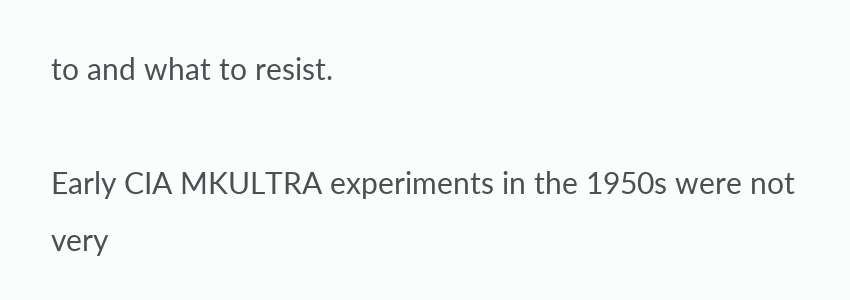to and what to resist.

Early CIA MKULTRA experiments in the 1950s were not very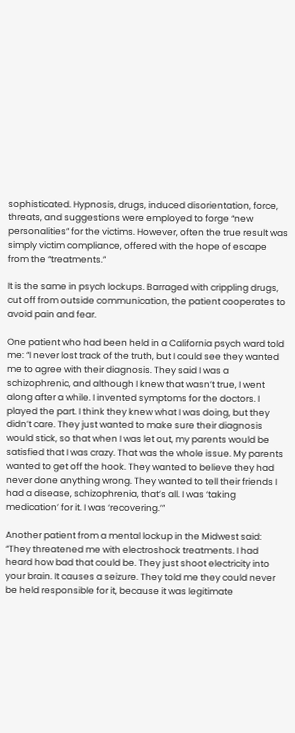sophisticated. Hypnosis, drugs, induced disorientation, force, threats, and suggestions were employed to forge “new personalities” for the victims. However, often the true result was simply victim compliance, offered with the hope of escape from the “treatments.”

It is the same in psych lockups. Barraged with crippling drugs, cut off from outside communication, the patient cooperates to avoid pain and fear.

One patient who had been held in a California psych ward told me: “I never lost track of the truth, but I could see they wanted me to agree with their diagnosis. They said I was a schizophrenic, and although I knew that wasn’t true, I went along after a while. I invented symptoms for the doctors. I played the part. I think they knew what I was doing, but they didn’t care. They just wanted to make sure their diagnosis would stick, so that when I was let out, my parents would be satisfied that I was crazy. That was the whole issue. My parents wanted to get off the hook. They wanted to believe they had never done anything wrong. They wanted to tell their friends I had a disease, schizophrenia, that’s all. I was ‘taking medication’ for it. I was ‘recovering.’”

Another patient from a mental lockup in the Midwest said: “They threatened me with electroshock treatments. I had heard how bad that could be. They just shoot electricity into your brain. It causes a seizure. They told me they could never be held responsible for it, because it was legitimate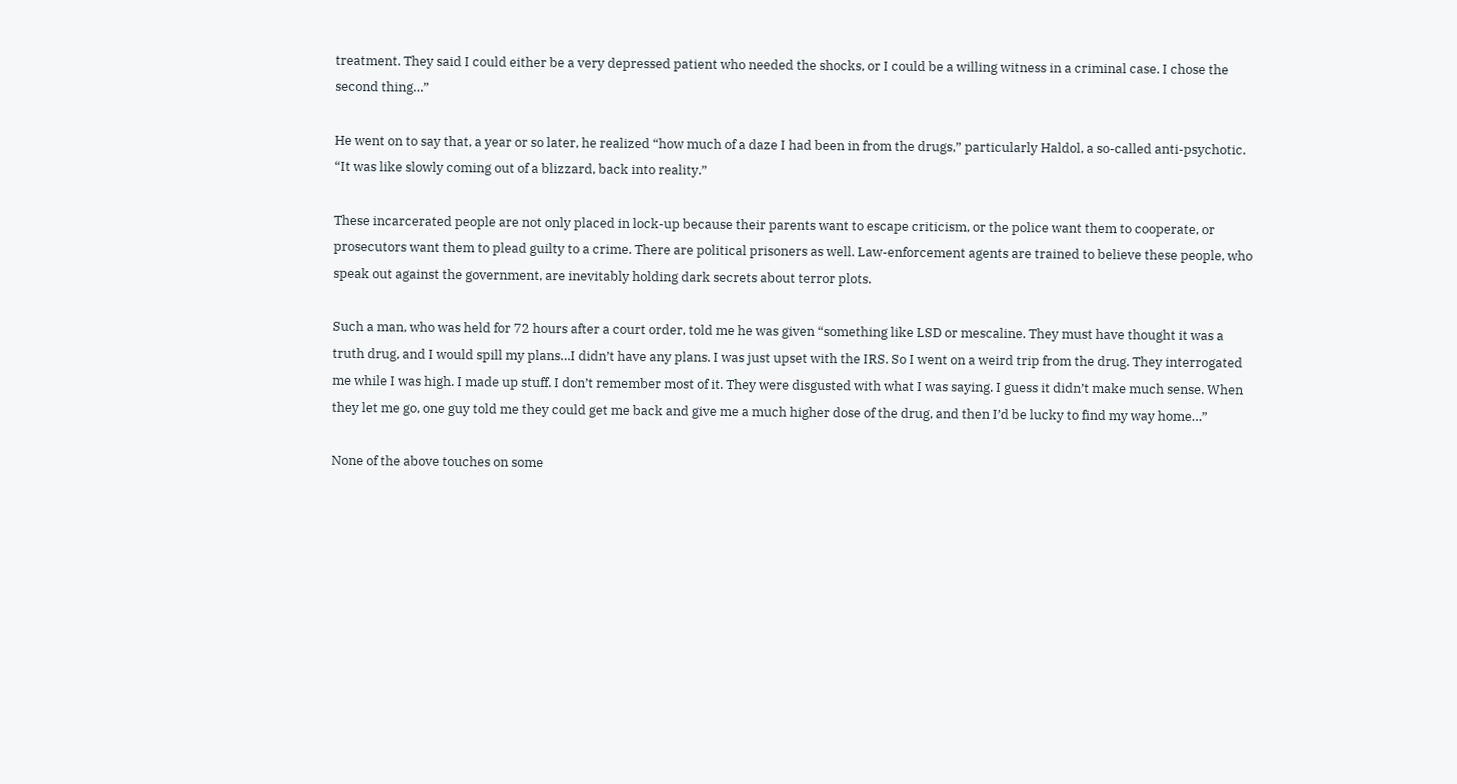treatment. They said I could either be a very depressed patient who needed the shocks, or I could be a willing witness in a criminal case. I chose the second thing…”

He went on to say that, a year or so later, he realized “how much of a daze I had been in from the drugs,” particularly Haldol, a so-called anti-psychotic. “It was like slowly coming out of a blizzard, back into reality.”

These incarcerated people are not only placed in lock-up because their parents want to escape criticism, or the police want them to cooperate, or prosecutors want them to plead guilty to a crime. There are political prisoners as well. Law-enforcement agents are trained to believe these people, who speak out against the government, are inevitably holding dark secrets about terror plots.

Such a man, who was held for 72 hours after a court order, told me he was given “something like LSD or mescaline. They must have thought it was a truth drug, and I would spill my plans…I didn’t have any plans. I was just upset with the IRS. So I went on a weird trip from the drug. They interrogated me while I was high. I made up stuff. I don’t remember most of it. They were disgusted with what I was saying. I guess it didn’t make much sense. When they let me go, one guy told me they could get me back and give me a much higher dose of the drug, and then I’d be lucky to find my way home…”

None of the above touches on some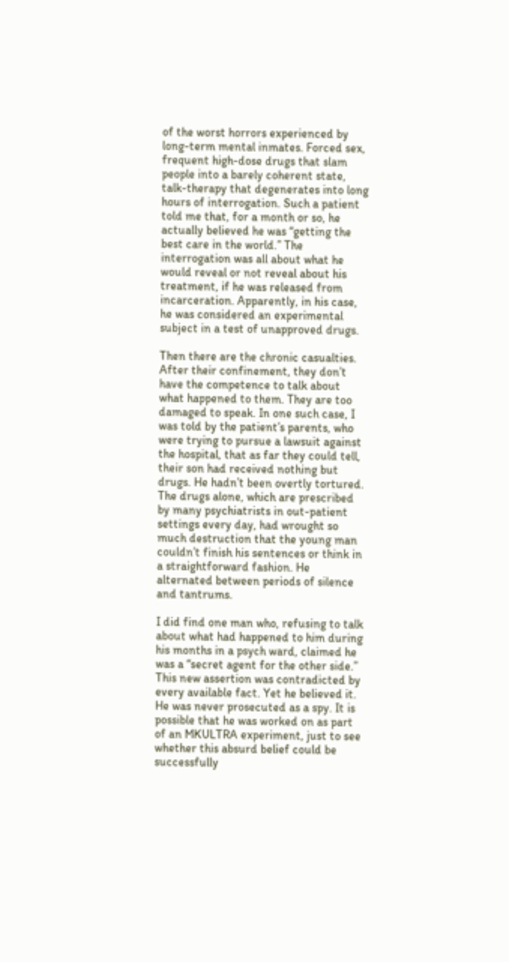of the worst horrors experienced by long-term mental inmates. Forced sex, frequent high-dose drugs that slam people into a barely coherent state, talk-therapy that degenerates into long hours of interrogation. Such a patient told me that, for a month or so, he actually believed he was “getting the best care in the world.” The interrogation was all about what he would reveal or not reveal about his treatment, if he was released from incarceration. Apparently, in his case, he was considered an experimental subject in a test of unapproved drugs.

Then there are the chronic casualties. After their confinement, they don’t have the competence to talk about what happened to them. They are too damaged to speak. In one such case, I was told by the patient’s parents, who were trying to pursue a lawsuit against the hospital, that as far they could tell, their son had received nothing but drugs. He hadn’t been overtly tortured. The drugs alone, which are prescribed by many psychiatrists in out-patient settings every day, had wrought so much destruction that the young man couldn’t finish his sentences or think in a straightforward fashion. He alternated between periods of silence and tantrums.

I did find one man who, refusing to talk about what had happened to him during his months in a psych ward, claimed he was a “secret agent for the other side.” This new assertion was contradicted by every available fact. Yet he believed it. He was never prosecuted as a spy. It is possible that he was worked on as part of an MKULTRA experiment, just to see whether this absurd belief could be successfully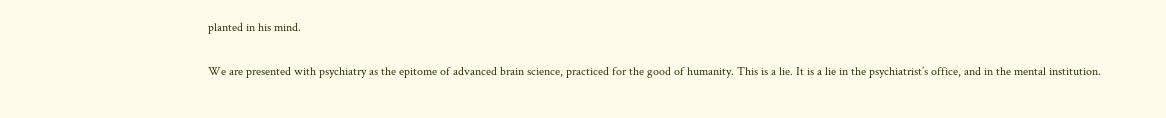planted in his mind.

We are presented with psychiatry as the epitome of advanced brain science, practiced for the good of humanity. This is a lie. It is a lie in the psychiatrist’s office, and in the mental institution.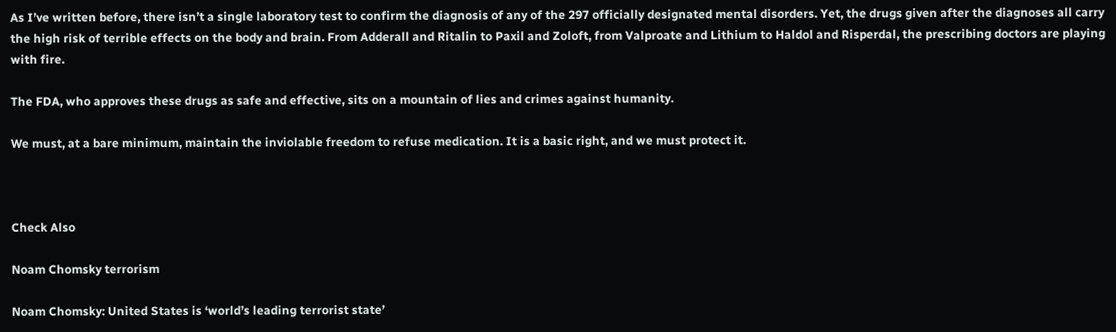As I’ve written before, there isn’t a single laboratory test to confirm the diagnosis of any of the 297 officially designated mental disorders. Yet, the drugs given after the diagnoses all carry the high risk of terrible effects on the body and brain. From Adderall and Ritalin to Paxil and Zoloft, from Valproate and Lithium to Haldol and Risperdal, the prescribing doctors are playing with fire.

The FDA, who approves these drugs as safe and effective, sits on a mountain of lies and crimes against humanity.

We must, at a bare minimum, maintain the inviolable freedom to refuse medication. It is a basic right, and we must protect it.



Check Also

Noam Chomsky terrorism

Noam Chomsky: United States is ‘world’s leading terrorist state’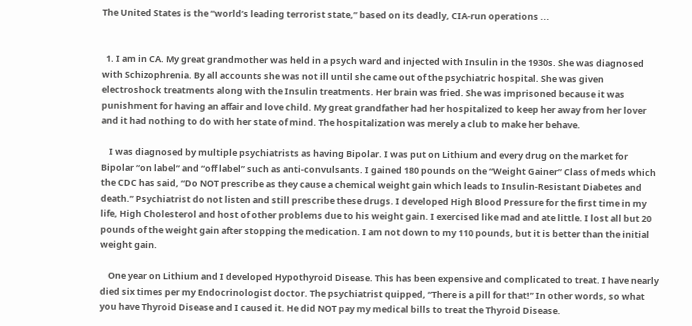The United States is the “world’s leading terrorist state,” based on its deadly, CIA-run operations ...


  1. I am in CA. My great grandmother was held in a psych ward and injected with Insulin in the 1930s. She was diagnosed with Schizophrenia. By all accounts she was not ill until she came out of the psychiatric hospital. She was given electroshock treatments along with the Insulin treatments. Her brain was fried. She was imprisoned because it was punishment for having an affair and love child. My great grandfather had her hospitalized to keep her away from her lover and it had nothing to do with her state of mind. The hospitalization was merely a club to make her behave.

    I was diagnosed by multiple psychiatrists as having Bipolar. I was put on Lithium and every drug on the market for Bipolar “on label” and “off label” such as anti-convulsants. I gained 180 pounds on the “Weight Gainer” Class of meds which the CDC has said, “Do NOT prescribe as they cause a chemical weight gain which leads to Insulin-Resistant Diabetes and death.” Psychiatrist do not listen and still prescribe these drugs. I developed High Blood Pressure for the first time in my life, High Cholesterol and host of other problems due to his weight gain. I exercised like mad and ate little. I lost all but 20 pounds of the weight gain after stopping the medication. I am not down to my 110 pounds, but it is better than the initial weight gain.

    One year on Lithium and I developed Hypothyroid Disease. This has been expensive and complicated to treat. I have nearly died six times per my Endocrinologist doctor. The psychiatrist quipped, “There is a pill for that!” In other words, so what you have Thyroid Disease and I caused it. He did NOT pay my medical bills to treat the Thyroid Disease.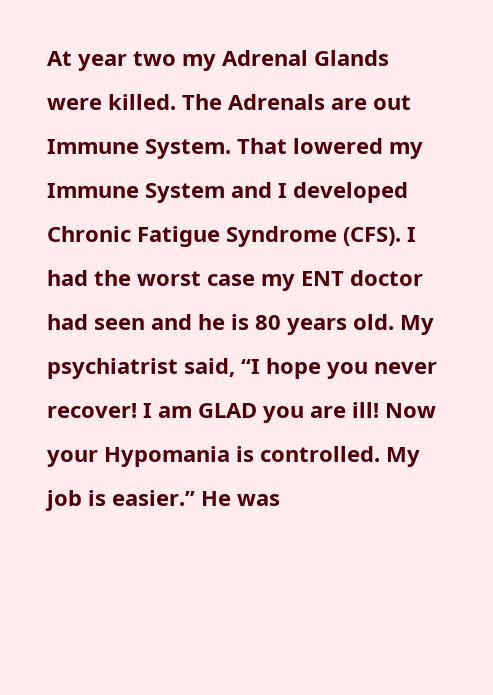At year two my Adrenal Glands were killed. The Adrenals are out Immune System. That lowered my Immune System and I developed Chronic Fatigue Syndrome (CFS). I had the worst case my ENT doctor had seen and he is 80 years old. My psychiatrist said, “I hope you never recover! I am GLAD you are ill! Now your Hypomania is controlled. My job is easier.” He was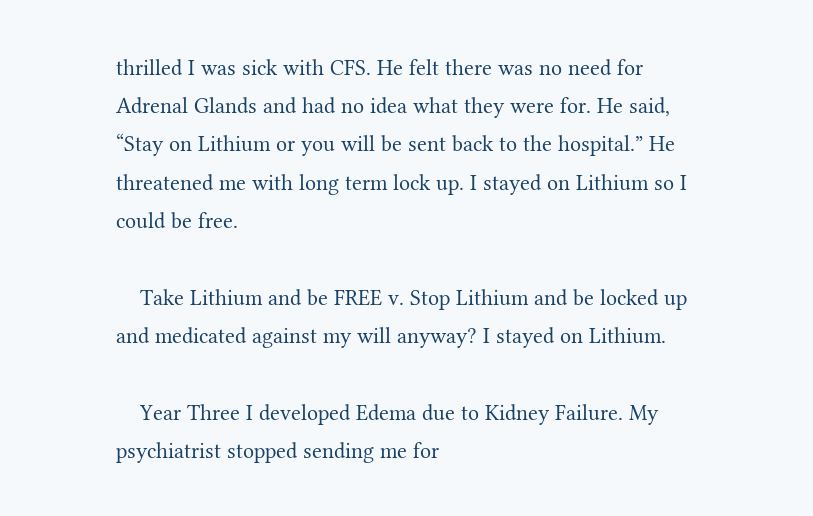thrilled I was sick with CFS. He felt there was no need for Adrenal Glands and had no idea what they were for. He said, “Stay on Lithium or you will be sent back to the hospital.” He threatened me with long term lock up. I stayed on Lithium so I could be free.

    Take Lithium and be FREE v. Stop Lithium and be locked up and medicated against my will anyway? I stayed on Lithium.

    Year Three I developed Edema due to Kidney Failure. My psychiatrist stopped sending me for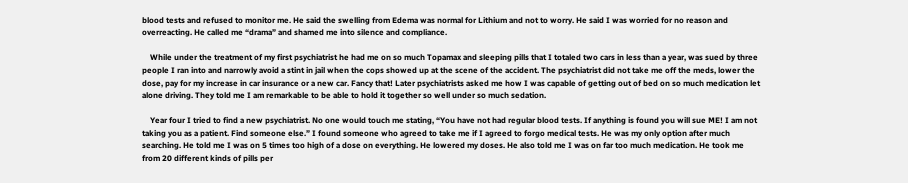blood tests and refused to monitor me. He said the swelling from Edema was normal for Lithium and not to worry. He said I was worried for no reason and overreacting. He called me “drama” and shamed me into silence and compliance.

    While under the treatment of my first psychiatrist he had me on so much Topamax and sleeping pills that I totaled two cars in less than a year, was sued by three people I ran into and narrowly avoid a stint in jail when the cops showed up at the scene of the accident. The psychiatrist did not take me off the meds, lower the dose, pay for my increase in car insurance or a new car. Fancy that! Later psychiatrists asked me how I was capable of getting out of bed on so much medication let alone driving. They told me I am remarkable to be able to hold it together so well under so much sedation.

    Year four I tried to find a new psychiatrist. No one would touch me stating, “You have not had regular blood tests. If anything is found you will sue ME! I am not taking you as a patient. Find someone else.” I found someone who agreed to take me if I agreed to forgo medical tests. He was my only option after much searching. He told me I was on 5 times too high of a dose on everything. He lowered my doses. He also told me I was on far too much medication. He took me from 20 different kinds of pills per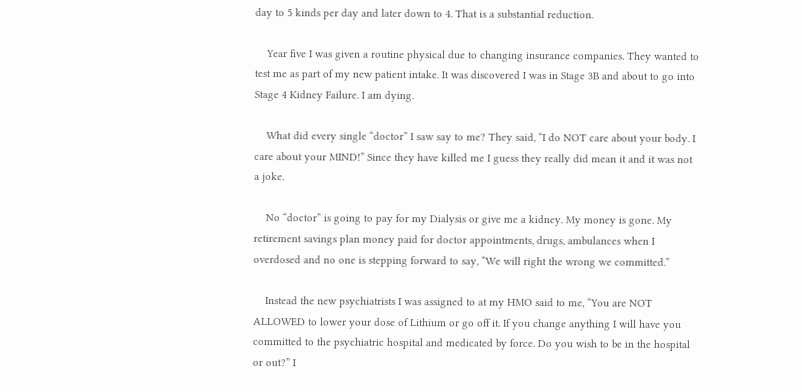day to 5 kinds per day and later down to 4. That is a substantial reduction.

    Year five I was given a routine physical due to changing insurance companies. They wanted to test me as part of my new patient intake. It was discovered I was in Stage 3B and about to go into Stage 4 Kidney Failure. I am dying.

    What did every single “doctor” I saw say to me? They said, “I do NOT care about your body. I care about your MIND!” Since they have killed me I guess they really did mean it and it was not a joke.

    No “doctor” is going to pay for my Dialysis or give me a kidney. My money is gone. My retirement savings plan money paid for doctor appointments, drugs, ambulances when I overdosed and no one is stepping forward to say, “We will right the wrong we committed.”

    Instead the new psychiatrists I was assigned to at my HMO said to me, “You are NOT ALLOWED to lower your dose of Lithium or go off it. If you change anything I will have you committed to the psychiatric hospital and medicated by force. Do you wish to be in the hospital or out?” I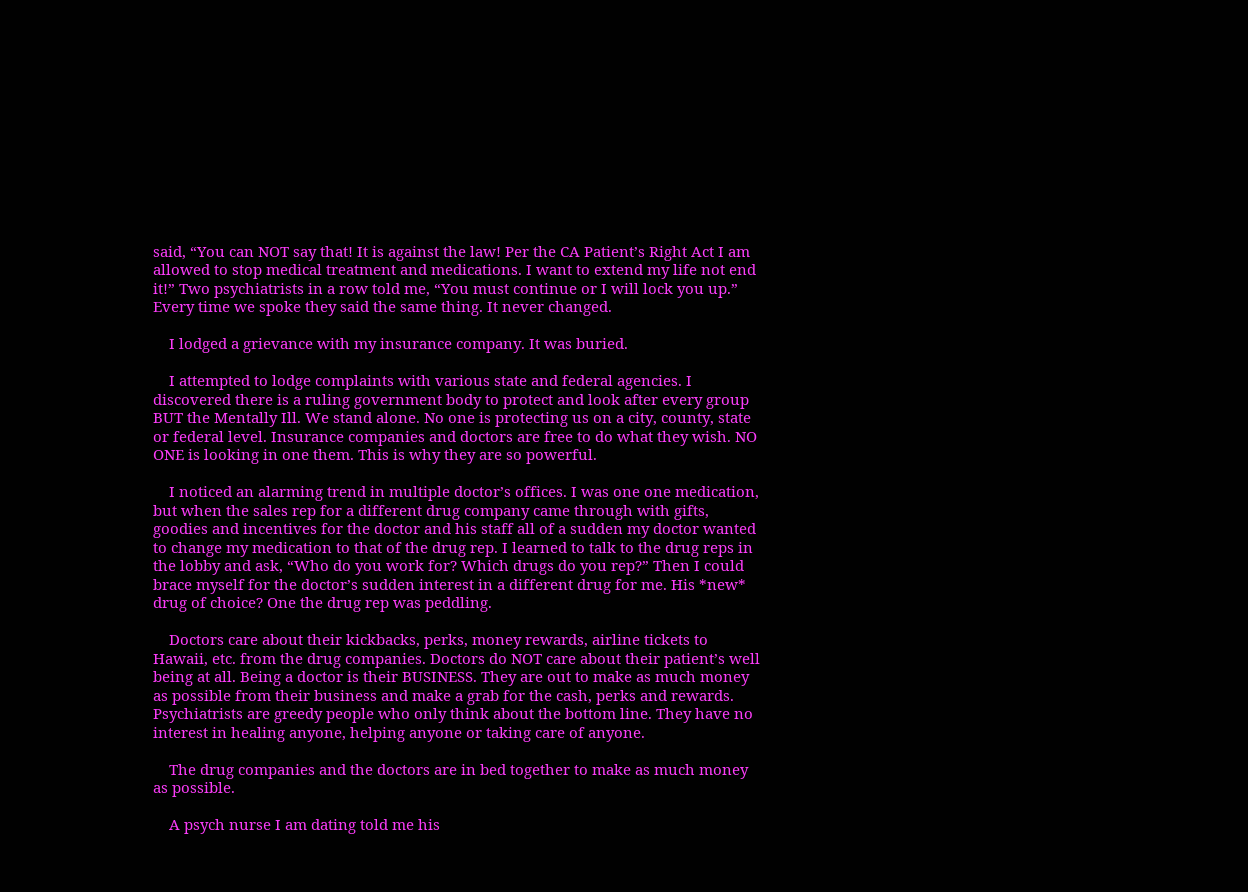said, “You can NOT say that! It is against the law! Per the CA Patient’s Right Act I am allowed to stop medical treatment and medications. I want to extend my life not end it!” Two psychiatrists in a row told me, “You must continue or I will lock you up.” Every time we spoke they said the same thing. It never changed.

    I lodged a grievance with my insurance company. It was buried.

    I attempted to lodge complaints with various state and federal agencies. I discovered there is a ruling government body to protect and look after every group BUT the Mentally Ill. We stand alone. No one is protecting us on a city, county, state or federal level. Insurance companies and doctors are free to do what they wish. NO ONE is looking in one them. This is why they are so powerful.

    I noticed an alarming trend in multiple doctor’s offices. I was one one medication, but when the sales rep for a different drug company came through with gifts, goodies and incentives for the doctor and his staff all of a sudden my doctor wanted to change my medication to that of the drug rep. I learned to talk to the drug reps in the lobby and ask, “Who do you work for? Which drugs do you rep?” Then I could brace myself for the doctor’s sudden interest in a different drug for me. His *new* drug of choice? One the drug rep was peddling.

    Doctors care about their kickbacks, perks, money rewards, airline tickets to Hawaii, etc. from the drug companies. Doctors do NOT care about their patient’s well being at all. Being a doctor is their BUSINESS. They are out to make as much money as possible from their business and make a grab for the cash, perks and rewards. Psychiatrists are greedy people who only think about the bottom line. They have no interest in healing anyone, helping anyone or taking care of anyone.

    The drug companies and the doctors are in bed together to make as much money as possible.

    A psych nurse I am dating told me his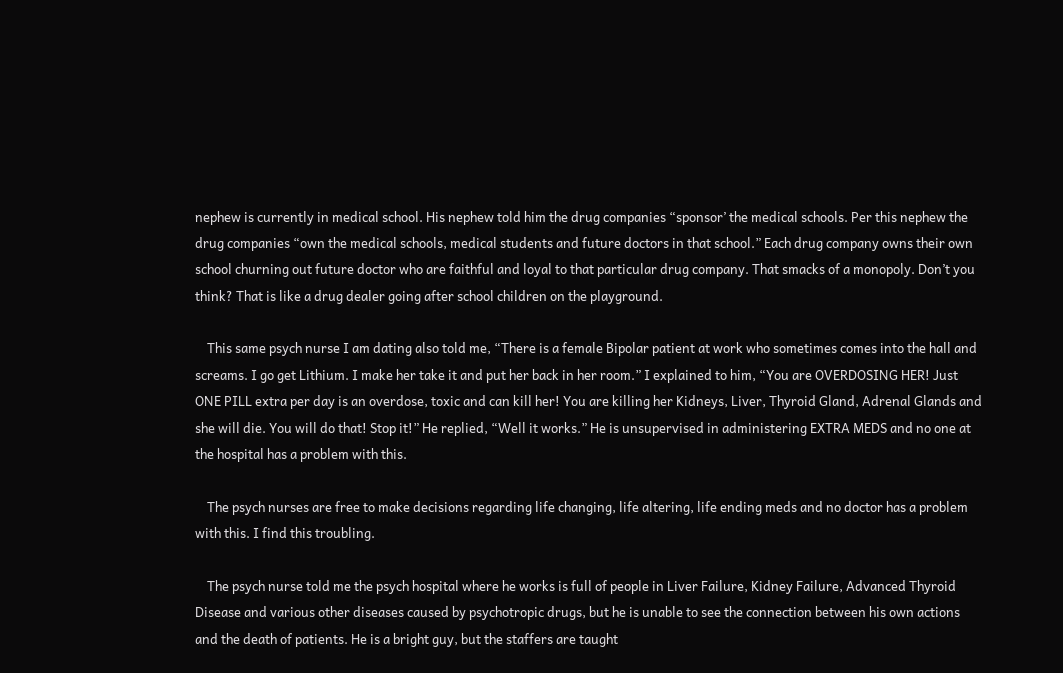nephew is currently in medical school. His nephew told him the drug companies “sponsor’ the medical schools. Per this nephew the drug companies “own the medical schools, medical students and future doctors in that school.” Each drug company owns their own school churning out future doctor who are faithful and loyal to that particular drug company. That smacks of a monopoly. Don’t you think? That is like a drug dealer going after school children on the playground.

    This same psych nurse I am dating also told me, “There is a female Bipolar patient at work who sometimes comes into the hall and screams. I go get Lithium. I make her take it and put her back in her room.” I explained to him, “You are OVERDOSING HER! Just ONE PILL extra per day is an overdose, toxic and can kill her! You are killing her Kidneys, Liver, Thyroid Gland, Adrenal Glands and she will die. You will do that! Stop it!” He replied, “Well it works.” He is unsupervised in administering EXTRA MEDS and no one at the hospital has a problem with this.

    The psych nurses are free to make decisions regarding life changing, life altering, life ending meds and no doctor has a problem with this. I find this troubling.

    The psych nurse told me the psych hospital where he works is full of people in Liver Failure, Kidney Failure, Advanced Thyroid Disease and various other diseases caused by psychotropic drugs, but he is unable to see the connection between his own actions and the death of patients. He is a bright guy, but the staffers are taught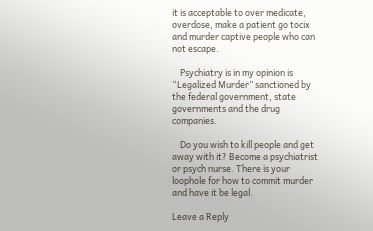it is acceptable to over medicate, overdose, make a patient go tocix and murder captive people who can not escape.

    Psychiatry is in my opinion is “Legalized Murder” sanctioned by the federal government, state governments and the drug companies.

    Do you wish to kill people and get away with it? Become a psychiatrist or psych nurse. There is your loophole for how to commit murder and have it be legal.

Leave a Reply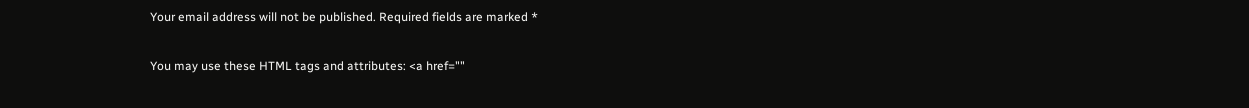Your email address will not be published. Required fields are marked *

You may use these HTML tags and attributes: <a href=""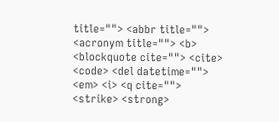title=""> <abbr title=""> <acronym title=""> <b> <blockquote cite=""> <cite> <code> <del datetime=""> <em> <i> <q cite=""> <strike> <strong>